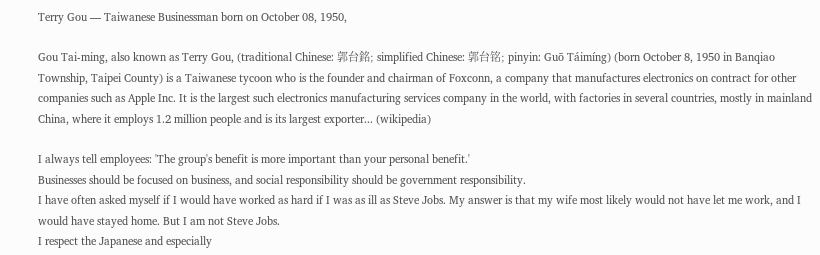Terry Gou — Taiwanese Businessman born on October 08, 1950,

Gou Tai-ming, also known as Terry Gou, (traditional Chinese: 郭台銘; simplified Chinese: 郭台铭; pinyin: Guō Táimíng) (born October 8, 1950 in Banqiao Township, Taipei County) is a Taiwanese tycoon who is the founder and chairman of Foxconn, a company that manufactures electronics on contract for other companies such as Apple Inc. It is the largest such electronics manufacturing services company in the world, with factories in several countries, mostly in mainland China, where it employs 1.2 million people and is its largest exporter... (wikipedia)

I always tell employees: 'The group's benefit is more important than your personal benefit.'
Businesses should be focused on business, and social responsibility should be government responsibility.
I have often asked myself if I would have worked as hard if I was as ill as Steve Jobs. My answer is that my wife most likely would not have let me work, and I would have stayed home. But I am not Steve Jobs.
I respect the Japanese and especially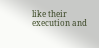like their execution and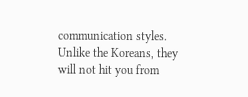communication styles. Unlike the Koreans, they will not hit you from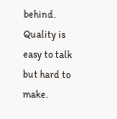behind.
Quality is easy to talk but hard to make.